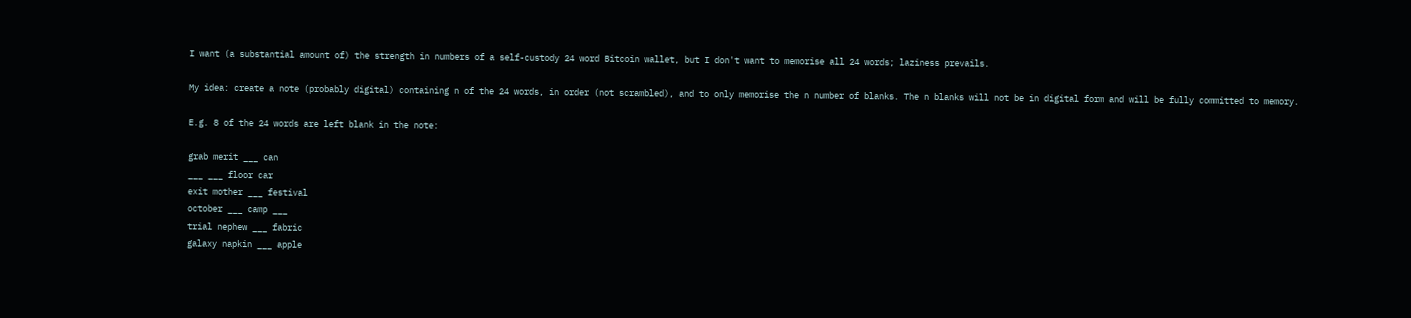I want (a substantial amount of) the strength in numbers of a self-custody 24 word Bitcoin wallet, but I don't want to memorise all 24 words; laziness prevails.

My idea: create a note (probably digital) containing n of the 24 words, in order (not scrambled), and to only memorise the n number of blanks. The n blanks will not be in digital form and will be fully committed to memory.

E.g. 8 of the 24 words are left blank in the note:

grab merit ___ can
___ ___ floor car
exit mother ___ festival
october ___ camp ___
trial nephew ___ fabric
galaxy napkin ___ apple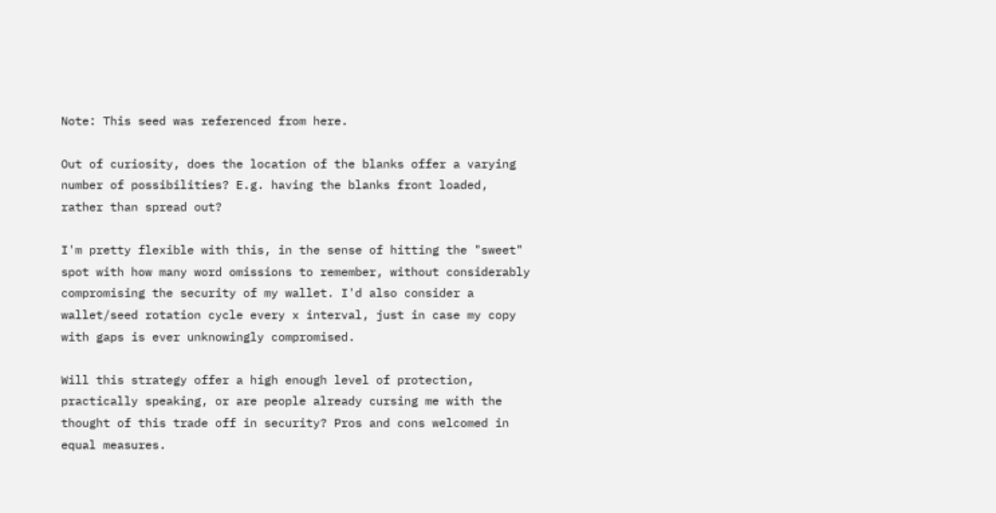Note: This seed was referenced from here.

Out of curiosity, does the location of the blanks offer a varying number of possibilities? E.g. having the blanks front loaded, rather than spread out?

I'm pretty flexible with this, in the sense of hitting the "sweet" spot with how many word omissions to remember, without considerably compromising the security of my wallet. I'd also consider a wallet/seed rotation cycle every x interval, just in case my copy with gaps is ever unknowingly compromised.

Will this strategy offer a high enough level of protection, practically speaking, or are people already cursing me with the thought of this trade off in security? Pros and cons welcomed in equal measures.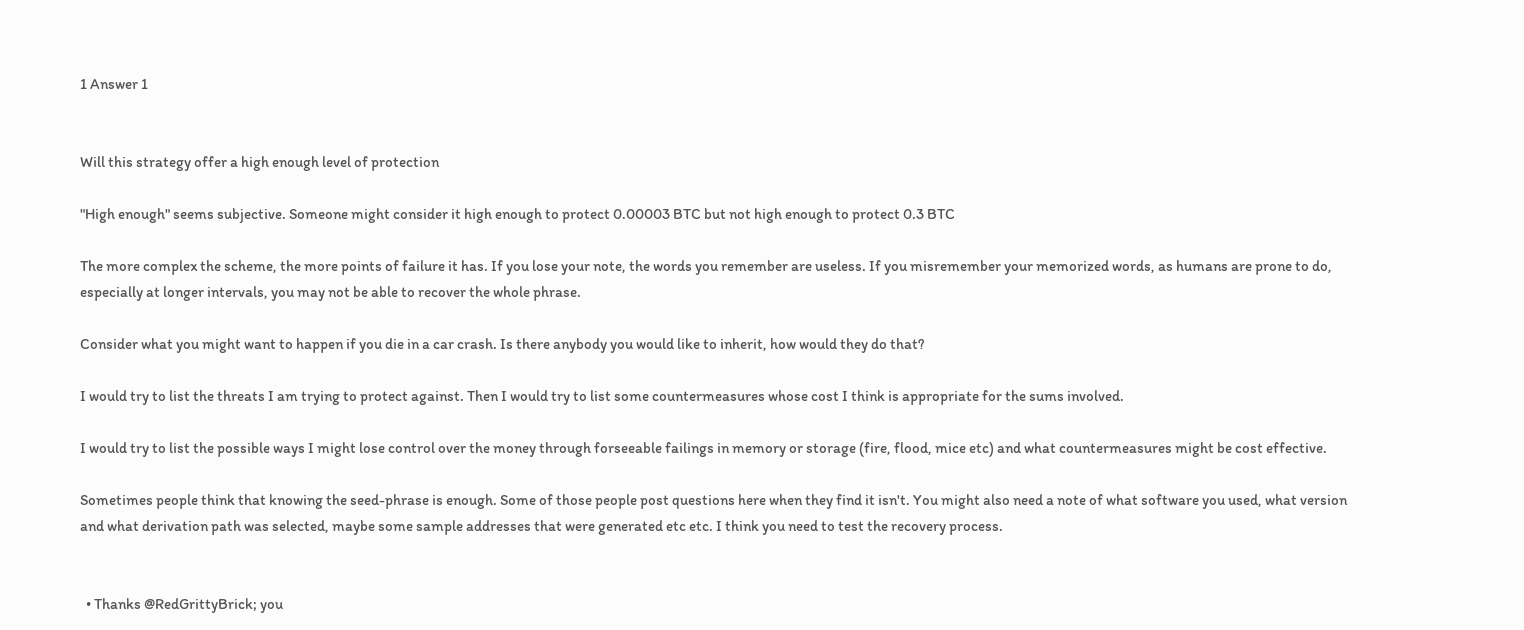1 Answer 1


Will this strategy offer a high enough level of protection

"High enough" seems subjective. Someone might consider it high enough to protect 0.00003 BTC but not high enough to protect 0.3 BTC

The more complex the scheme, the more points of failure it has. If you lose your note, the words you remember are useless. If you misremember your memorized words, as humans are prone to do, especially at longer intervals, you may not be able to recover the whole phrase.

Consider what you might want to happen if you die in a car crash. Is there anybody you would like to inherit, how would they do that?

I would try to list the threats I am trying to protect against. Then I would try to list some countermeasures whose cost I think is appropriate for the sums involved.

I would try to list the possible ways I might lose control over the money through forseeable failings in memory or storage (fire, flood, mice etc) and what countermeasures might be cost effective.

Sometimes people think that knowing the seed-phrase is enough. Some of those people post questions here when they find it isn't. You might also need a note of what software you used, what version and what derivation path was selected, maybe some sample addresses that were generated etc etc. I think you need to test the recovery process.


  • Thanks @RedGrittyBrick; you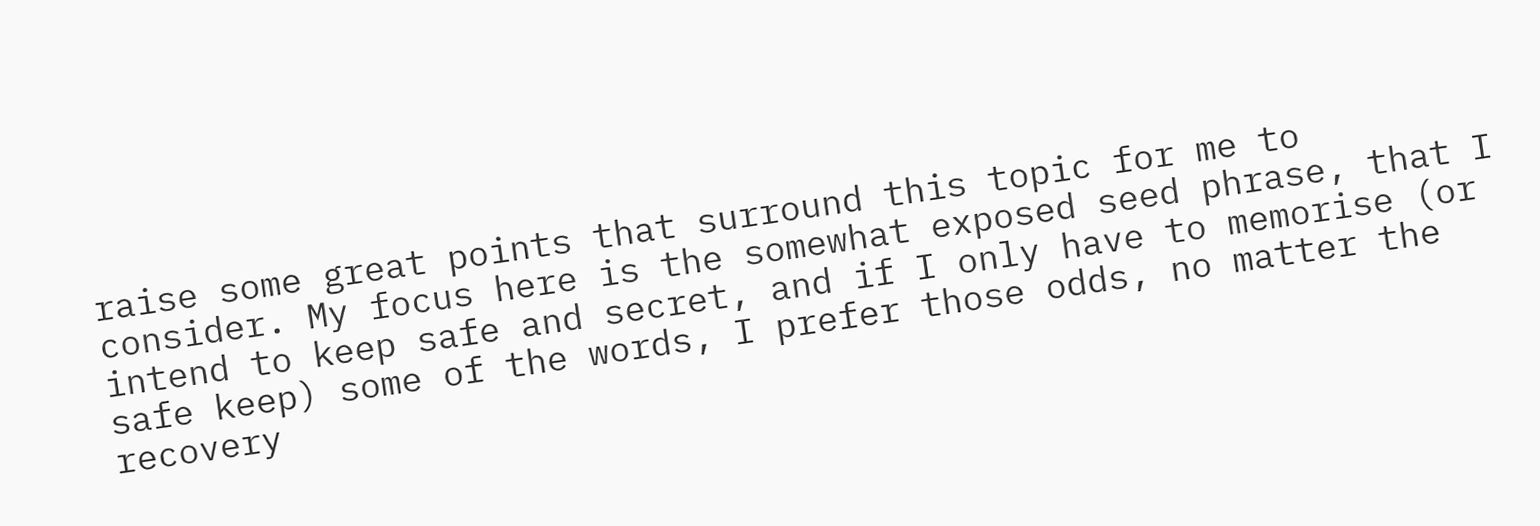raise some great points that surround this topic for me to consider. My focus here is the somewhat exposed seed phrase, that I intend to keep safe and secret, and if I only have to memorise (or safe keep) some of the words, I prefer those odds, no matter the recovery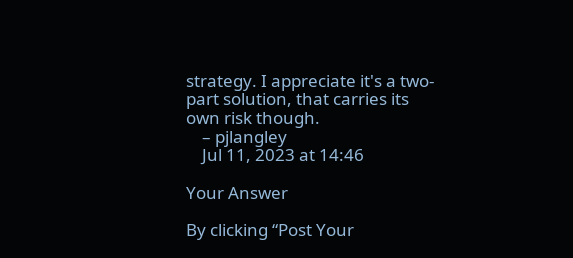strategy. I appreciate it's a two-part solution, that carries its own risk though.
    – pjlangley
    Jul 11, 2023 at 14:46

Your Answer

By clicking “Post Your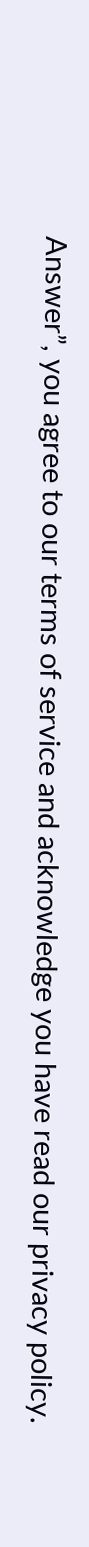Answer”, you agree to our terms of service and acknowledge you have read our privacy policy.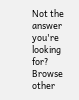Not the answer you're looking for? Browse other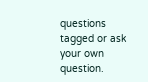questions tagged or ask your own question.